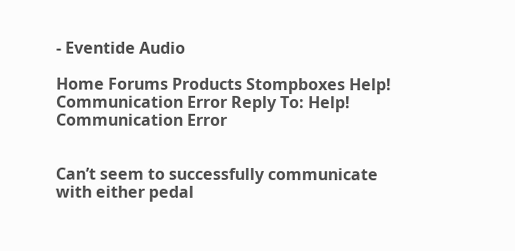- Eventide Audio

Home Forums Products Stompboxes Help! Communication Error Reply To: Help! Communication Error


Can’t seem to successfully communicate with either pedal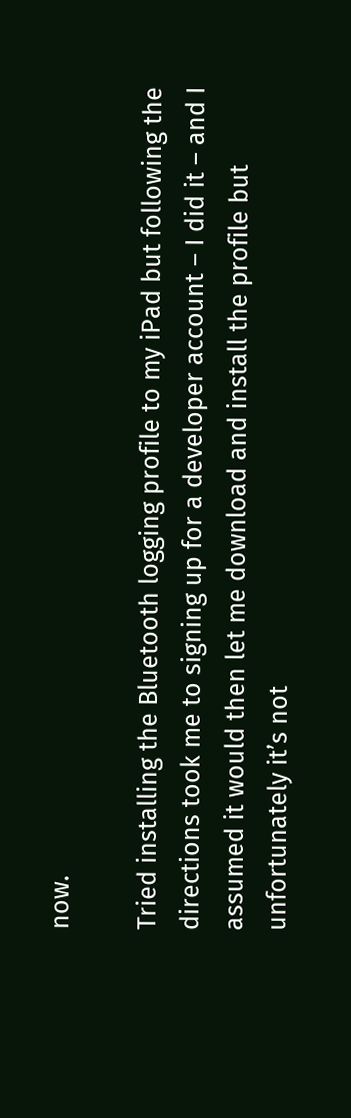now.

Tried installing the Bluetooth logging profile to my iPad but following the directions took me to signing up for a developer account – I did it – and I assumed it would then let me download and install the profile but unfortunately it’s not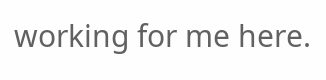working for me here.